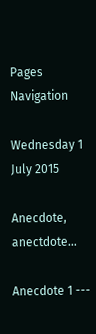Pages Navigation

Wednesday 1 July 2015

Anecdote, anectdote...

Anecdote 1 ---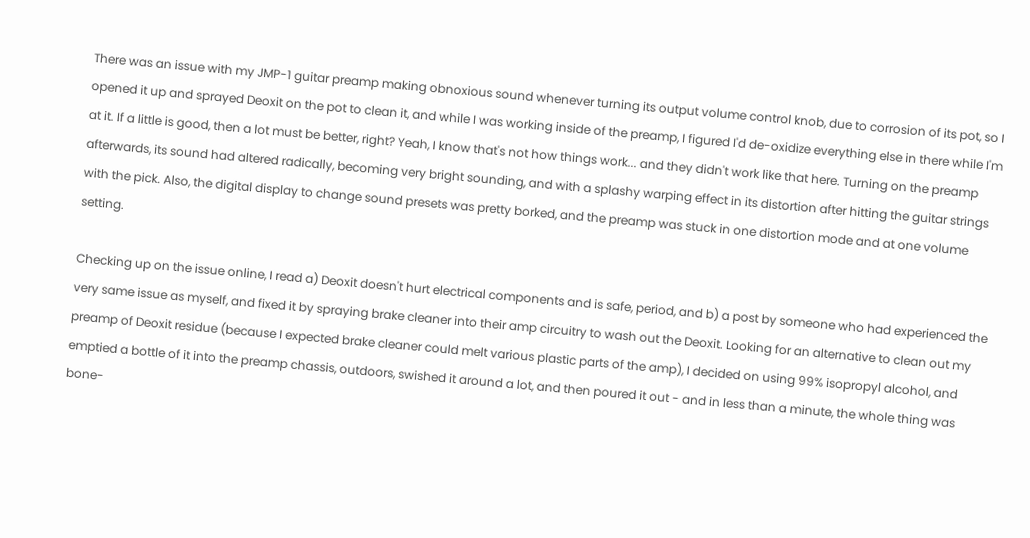There was an issue with my JMP-1 guitar preamp making obnoxious sound whenever turning its output volume control knob, due to corrosion of its pot, so I opened it up and sprayed Deoxit on the pot to clean it, and while I was working inside of the preamp, I figured I'd de-oxidize everything else in there while I'm at it. If a little is good, then a lot must be better, right? Yeah, I know that's not how things work... and they didn't work like that here. Turning on the preamp afterwards, its sound had altered radically, becoming very bright sounding, and with a splashy warping effect in its distortion after hitting the guitar strings with the pick. Also, the digital display to change sound presets was pretty borked, and the preamp was stuck in one distortion mode and at one volume setting.

Checking up on the issue online, I read a) Deoxit doesn't hurt electrical components and is safe, period, and b) a post by someone who had experienced the very same issue as myself, and fixed it by spraying brake cleaner into their amp circuitry to wash out the Deoxit. Looking for an alternative to clean out my preamp of Deoxit residue (because I expected brake cleaner could melt various plastic parts of the amp), I decided on using 99% isopropyl alcohol, and emptied a bottle of it into the preamp chassis, outdoors, swished it around a lot, and then poured it out - and in less than a minute, the whole thing was bone-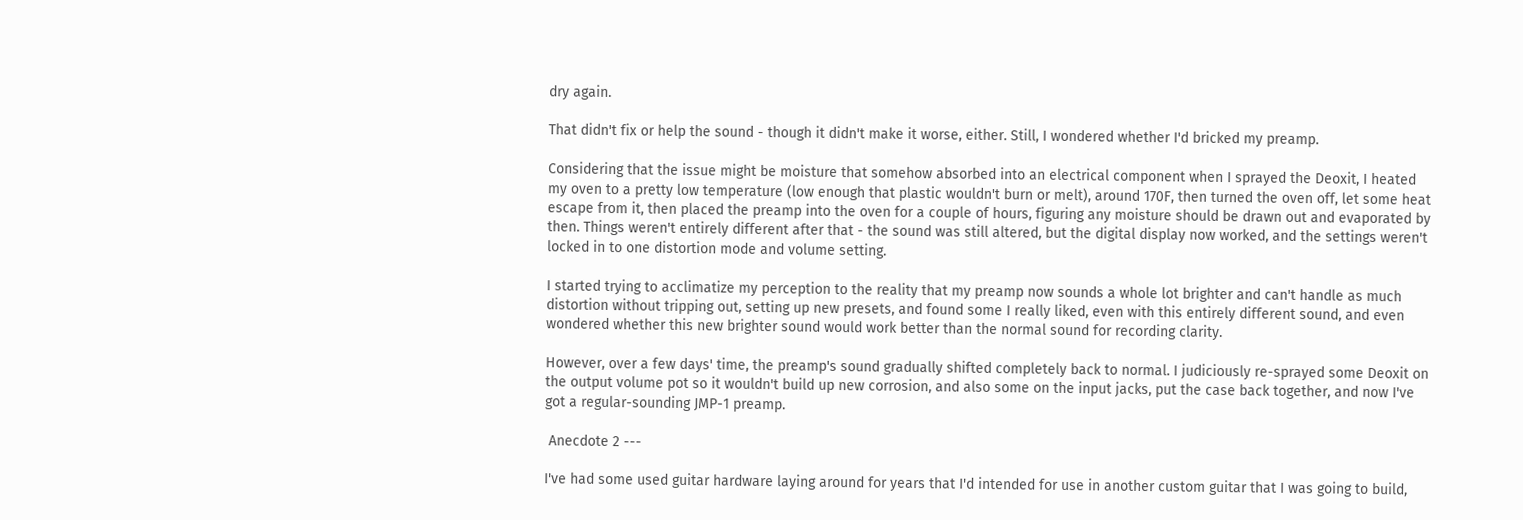dry again.

That didn't fix or help the sound - though it didn't make it worse, either. Still, I wondered whether I'd bricked my preamp.

Considering that the issue might be moisture that somehow absorbed into an electrical component when I sprayed the Deoxit, I heated my oven to a pretty low temperature (low enough that plastic wouldn't burn or melt), around 170F, then turned the oven off, let some heat escape from it, then placed the preamp into the oven for a couple of hours, figuring any moisture should be drawn out and evaporated by then. Things weren't entirely different after that - the sound was still altered, but the digital display now worked, and the settings weren't locked in to one distortion mode and volume setting.

I started trying to acclimatize my perception to the reality that my preamp now sounds a whole lot brighter and can't handle as much distortion without tripping out, setting up new presets, and found some I really liked, even with this entirely different sound, and even wondered whether this new brighter sound would work better than the normal sound for recording clarity.

However, over a few days' time, the preamp's sound gradually shifted completely back to normal. I judiciously re-sprayed some Deoxit on the output volume pot so it wouldn't build up new corrosion, and also some on the input jacks, put the case back together, and now I've got a regular-sounding JMP-1 preamp.

 Anecdote 2 ---

I've had some used guitar hardware laying around for years that I'd intended for use in another custom guitar that I was going to build,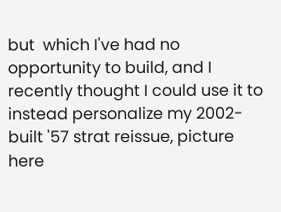but  which I've had no opportunity to build, and I recently thought I could use it to instead personalize my 2002-built '57 strat reissue, picture here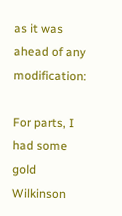as it was ahead of any modification:

For parts, I had some gold Wilkinson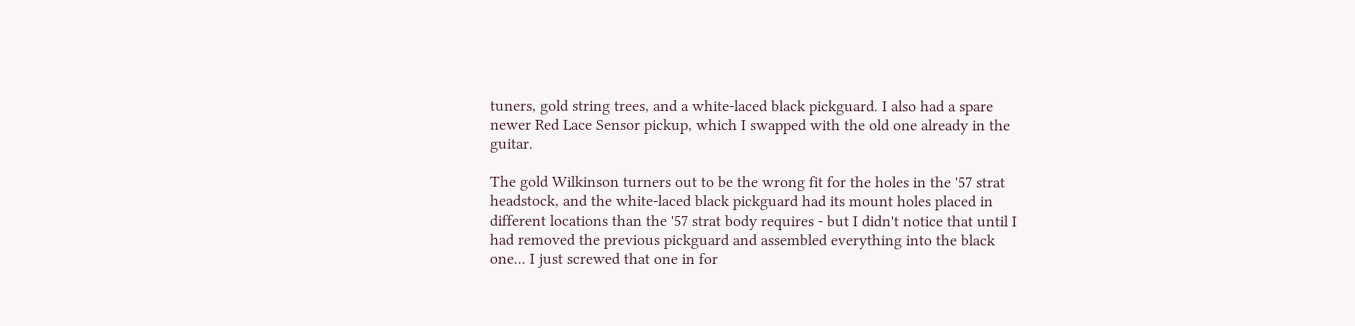tuners, gold string trees, and a white-laced black pickguard. I also had a spare newer Red Lace Sensor pickup, which I swapped with the old one already in the guitar.

The gold Wilkinson turners out to be the wrong fit for the holes in the '57 strat headstock, and the white-laced black pickguard had its mount holes placed in different locations than the '57 strat body requires - but I didn't notice that until I had removed the previous pickguard and assembled everything into the black one... I just screwed that one in for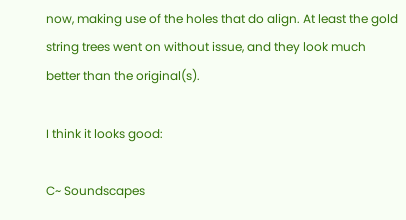now, making use of the holes that do align. At least the gold string trees went on without issue, and they look much better than the original(s).

I think it looks good:

C~ Soundscapes